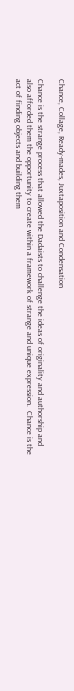Chance, Collage, Ready-mades, Juxtaposition and Condensation

Chance is the strange process that allowed the Dadaists to challenge the ideas of originality and authorship and also afforded them the opportunity to create within a framework of strange and unique expression.  Chance is the act of finding objects and building them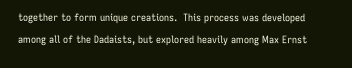together to form unique creations.  This process was developed among all of the Dadaists, but explored heavily among Max Ernst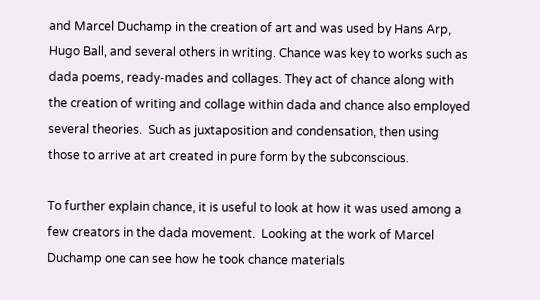and Marcel Duchamp in the creation of art and was used by Hans Arp, Hugo Ball, and several others in writing. Chance was key to works such as dada poems, ready-mades and collages. They act of chance along with the creation of writing and collage within dada and chance also employed several theories.  Such as juxtaposition and condensation, then using those to arrive at art created in pure form by the subconscious.

To further explain chance, it is useful to look at how it was used among a few creators in the dada movement.  Looking at the work of Marcel Duchamp one can see how he took chance materials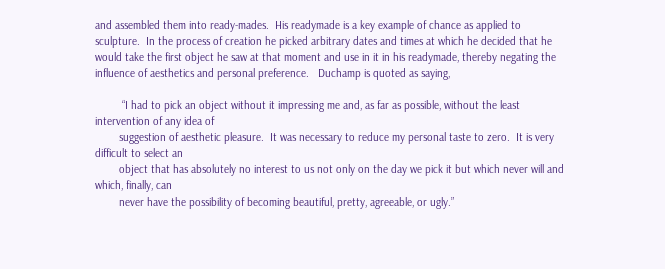and assembled them into ready-mades.  His readymade is a key example of chance as applied to sculpture.  In the process of creation he picked arbitrary dates and times at which he decided that he would take the first object he saw at that moment and use in it in his readymade, thereby negating the influence of aesthetics and personal preference.   Duchamp is quoted as saying,

         “I had to pick an object without it impressing me and, as far as possible, without the least intervention of any idea of
        suggestion of aesthetic pleasure.  It was necessary to reduce my personal taste to zero.  It is very difficult to select an
        object that has absolutely no interest to us not only on the day we pick it but which never will and which, finally, can
        never have the possibility of becoming beautiful, pretty, agreeable, or ugly.”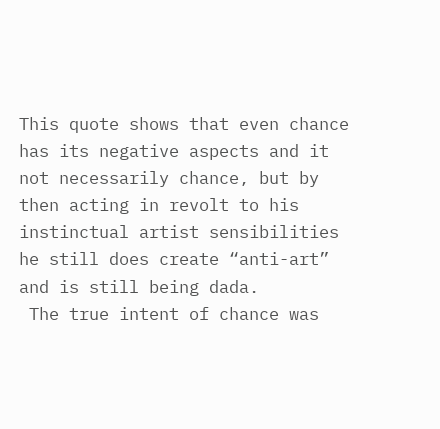This quote shows that even chance has its negative aspects and it not necessarily chance, but by then acting in revolt to his instinctual artist sensibilities he still does create “anti-art” and is still being dada.
 The true intent of chance was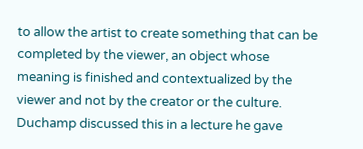to allow the artist to create something that can be completed by the viewer, an object whose meaning is finished and contextualized by the viewer and not by the creator or the culture.  Duchamp discussed this in a lecture he gave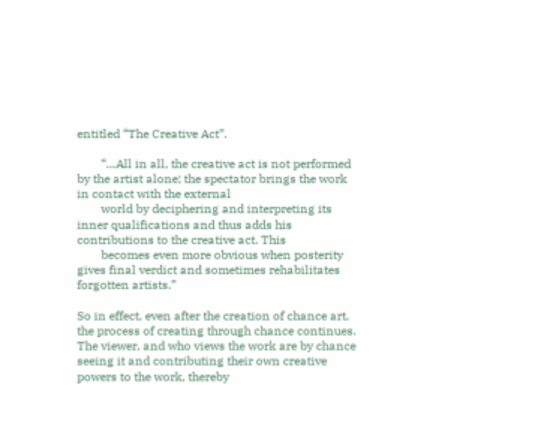entitled “The Creative Act”.

        “…All in all, the creative act is not performed by the artist alone; the spectator brings the work in contact with the external
        world by deciphering and interpreting its inner qualifications and thus adds his contributions to the creative act. This
        becomes even more obvious when posterity gives final verdict and sometimes rehabilitates forgotten artists.”

So in effect, even after the creation of chance art, the process of creating through chance continues.  The viewer, and who views the work are by chance seeing it and contributing their own creative powers to the work, thereby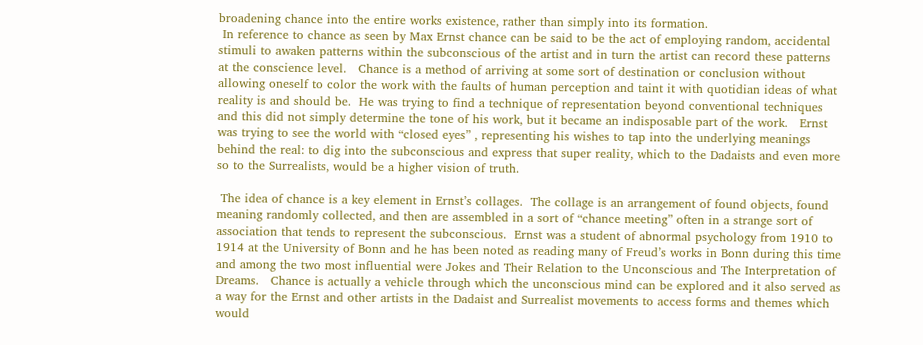broadening chance into the entire works existence, rather than simply into its formation.
 In reference to chance as seen by Max Ernst chance can be said to be the act of employing random, accidental stimuli to awaken patterns within the subconscious of the artist and in turn the artist can record these patterns at the conscience level.   Chance is a method of arriving at some sort of destination or conclusion without allowing oneself to color the work with the faults of human perception and taint it with quotidian ideas of what reality is and should be.  He was trying to find a technique of representation beyond conventional techniques and this did not simply determine the tone of his work, but it became an indisposable part of the work.   Ernst was trying to see the world with “closed eyes” , representing his wishes to tap into the underlying meanings behind the real: to dig into the subconscious and express that super reality, which to the Dadaists and even more so to the Surrealists, would be a higher vision of truth.

 The idea of chance is a key element in Ernst’s collages.  The collage is an arrangement of found objects, found meaning randomly collected, and then are assembled in a sort of “chance meeting” often in a strange sort of association that tends to represent the subconscious.  Ernst was a student of abnormal psychology from 1910 to 1914 at the University of Bonn and he has been noted as reading many of Freud’s works in Bonn during this time and among the two most influential were Jokes and Their Relation to the Unconscious and The Interpretation of Dreams.   Chance is actually a vehicle through which the unconscious mind can be explored and it also served as a way for the Ernst and other artists in the Dadaist and Surrealist movements to access forms and themes which would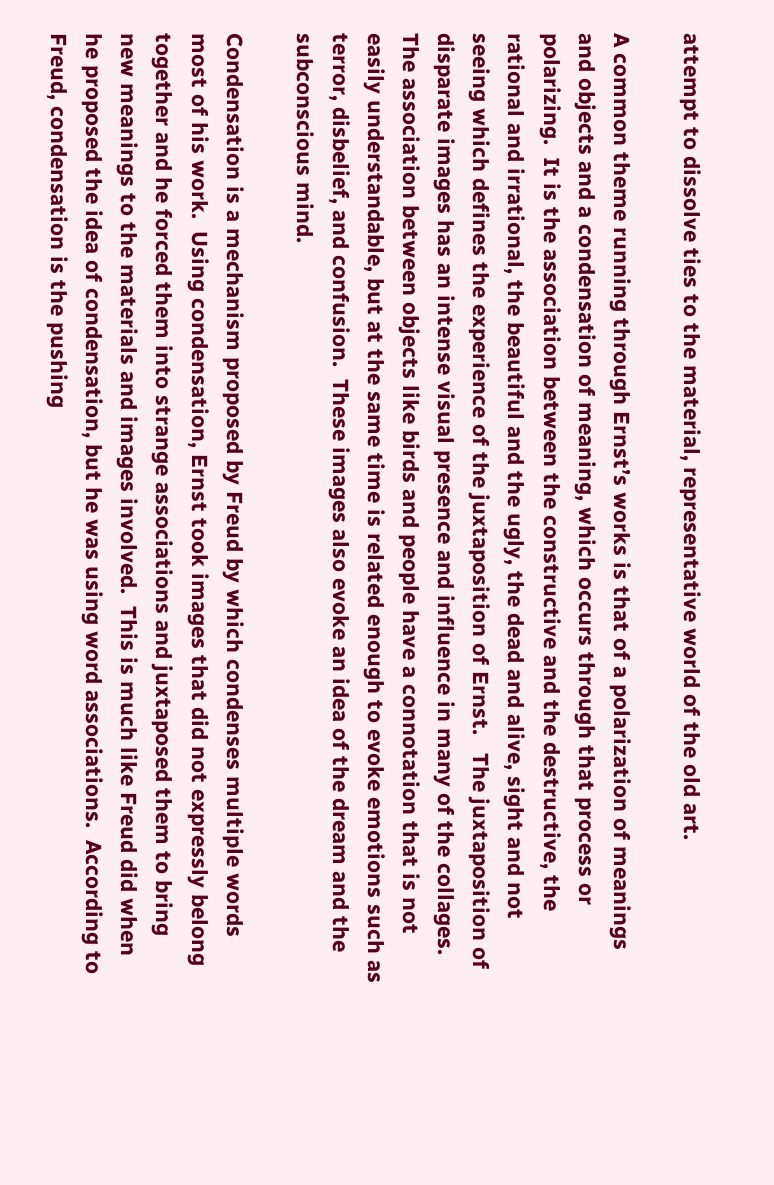attempt to dissolve ties to the material, representative world of the old art.

A common theme running through Ernst’s works is that of a polarization of meanings and objects and a condensation of meaning, which occurs through that process or polarizing.  It is the association between the constructive and the destructive, the rational and irrational, the beautiful and the ugly, the dead and alive, sight and not seeing which defines the experience of the juxtaposition of Ernst.   The juxtaposition of disparate images has an intense visual presence and influence in many of the collages.  The association between objects like birds and people have a connotation that is not easily understandable, but at the same time is related enough to evoke emotions such as terror, disbelief, and confusion.  These images also evoke an idea of the dream and the subconscious mind.

Condensation is a mechanism proposed by Freud by which condenses multiple words most of his work.  Using condensation, Ernst took images that did not expressly belong together and he forced them into strange associations and juxtaposed them to bring new meanings to the materials and images involved.  This is much like Freud did when he proposed the idea of condensation, but he was using word associations.  According to Freud, condensation is the pushing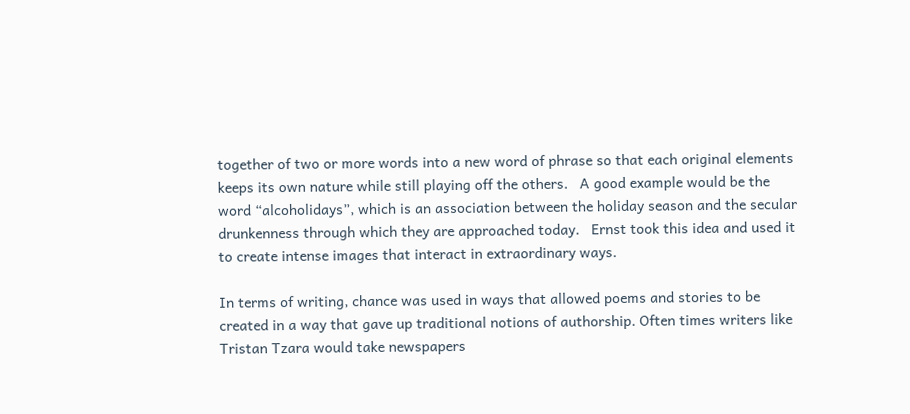together of two or more words into a new word of phrase so that each original elements keeps its own nature while still playing off the others.   A good example would be the word “alcoholidays”, which is an association between the holiday season and the secular drunkenness through which they are approached today.   Ernst took this idea and used it to create intense images that interact in extraordinary ways.

In terms of writing, chance was used in ways that allowed poems and stories to be created in a way that gave up traditional notions of authorship. Often times writers like Tristan Tzara would take newspapers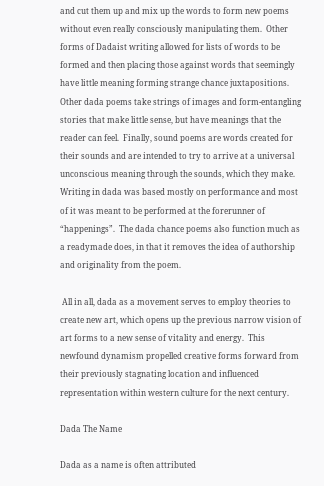and cut them up and mix up the words to form new poems without even really consciously manipulating them.  Other forms of Dadaist writing allowed for lists of words to be formed and then placing those against words that seemingly have little meaning forming strange chance juxtapositions.  Other dada poems take strings of images and form-entangling stories that make little sense, but have meanings that the reader can feel.  Finally, sound poems are words created for their sounds and are intended to try to arrive at a universal unconscious meaning through the sounds, which they make.  Writing in dada was based mostly on performance and most of it was meant to be performed at the forerunner of “happenings”.  The dada chance poems also function much as a readymade does, in that it removes the idea of authorship and originality from the poem.

 All in all, dada as a movement serves to employ theories to create new art, which opens up the previous narrow vision of art forms to a new sense of vitality and energy.  This newfound dynamism propelled creative forms forward from their previously stagnating location and influenced representation within western culture for the next century.

Dada The Name

Dada as a name is often attributed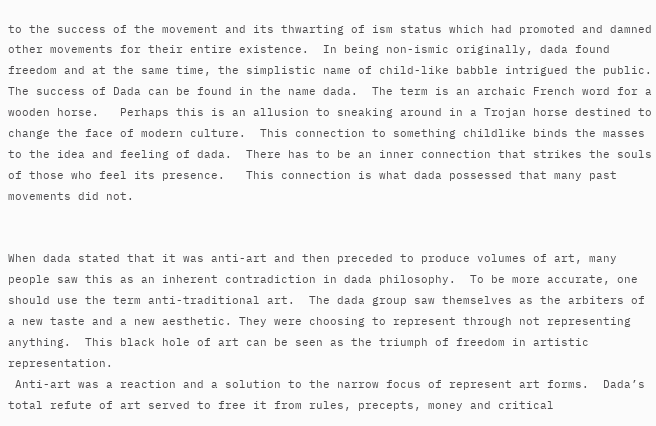to the success of the movement and its thwarting of ism status which had promoted and damned other movements for their entire existence.  In being non-ismic originally, dada found freedom and at the same time, the simplistic name of child-like babble intrigued the public.  The success of Dada can be found in the name dada.  The term is an archaic French word for a wooden horse.   Perhaps this is an allusion to sneaking around in a Trojan horse destined to change the face of modern culture.  This connection to something childlike binds the masses to the idea and feeling of dada.  There has to be an inner connection that strikes the souls of those who feel its presence.   This connection is what dada possessed that many past movements did not.


When dada stated that it was anti-art and then preceded to produce volumes of art, many people saw this as an inherent contradiction in dada philosophy.  To be more accurate, one should use the term anti-traditional art.  The dada group saw themselves as the arbiters of a new taste and a new aesthetic. They were choosing to represent through not representing anything.  This black hole of art can be seen as the triumph of freedom in artistic representation.
 Anti-art was a reaction and a solution to the narrow focus of represent art forms.  Dada’s total refute of art served to free it from rules, precepts, money and critical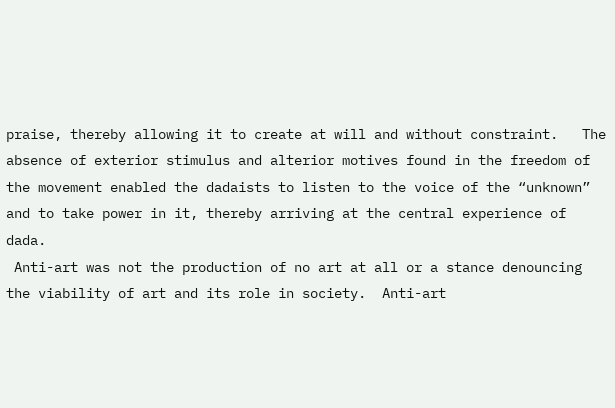praise, thereby allowing it to create at will and without constraint.   The absence of exterior stimulus and alterior motives found in the freedom of the movement enabled the dadaists to listen to the voice of the “unknown” and to take power in it, thereby arriving at the central experience of dada.
 Anti-art was not the production of no art at all or a stance denouncing the viability of art and its role in society.  Anti-art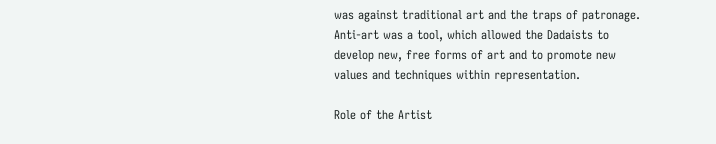was against traditional art and the traps of patronage.  Anti-art was a tool, which allowed the Dadaists to develop new, free forms of art and to promote new values and techniques within representation.

Role of the Artist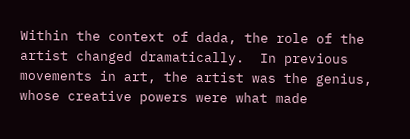Within the context of dada, the role of the artist changed dramatically.  In previous movements in art, the artist was the genius, whose creative powers were what made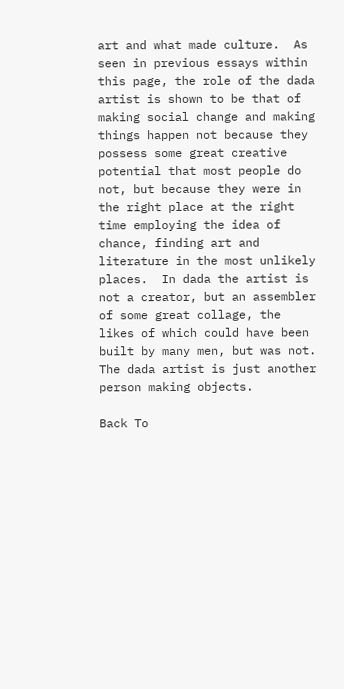art and what made culture.  As seen in previous essays within this page, the role of the dada artist is shown to be that of making social change and making things happen not because they possess some great creative potential that most people do not, but because they were in the right place at the right time employing the idea of chance, finding art and literature in the most unlikely places.  In dada the artist is not a creator, but an assembler of some great collage, the likes of which could have been built by many men, but was not.  The dada artist is just another person making objects.

Back To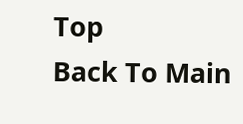Top                                                                                                                                       Back To Main